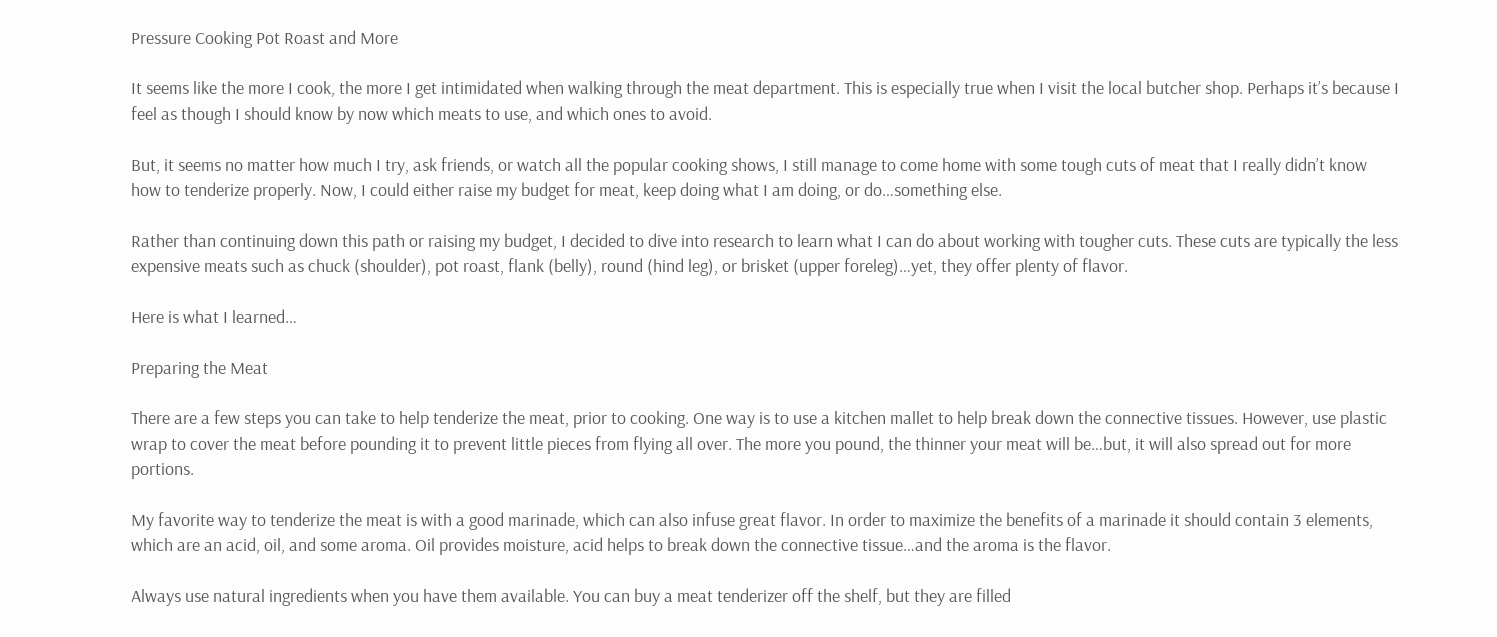Pressure Cooking Pot Roast and More

It seems like the more I cook, the more I get intimidated when walking through the meat department. This is especially true when I visit the local butcher shop. Perhaps it’s because I feel as though I should know by now which meats to use, and which ones to avoid.

But, it seems no matter how much I try, ask friends, or watch all the popular cooking shows, I still manage to come home with some tough cuts of meat that I really didn’t know how to tenderize properly. Now, I could either raise my budget for meat, keep doing what I am doing, or do…something else.

Rather than continuing down this path or raising my budget, I decided to dive into research to learn what I can do about working with tougher cuts. These cuts are typically the less expensive meats such as chuck (shoulder), pot roast, flank (belly), round (hind leg), or brisket (upper foreleg)…yet, they offer plenty of flavor.

Here is what I learned…

Preparing the Meat

There are a few steps you can take to help tenderize the meat, prior to cooking. One way is to use a kitchen mallet to help break down the connective tissues. However, use plastic wrap to cover the meat before pounding it to prevent little pieces from flying all over. The more you pound, the thinner your meat will be…but, it will also spread out for more portions.

My favorite way to tenderize the meat is with a good marinade, which can also infuse great flavor. In order to maximize the benefits of a marinade it should contain 3 elements, which are an acid, oil, and some aroma. Oil provides moisture, acid helps to break down the connective tissue…and the aroma is the flavor.

Always use natural ingredients when you have them available. You can buy a meat tenderizer off the shelf, but they are filled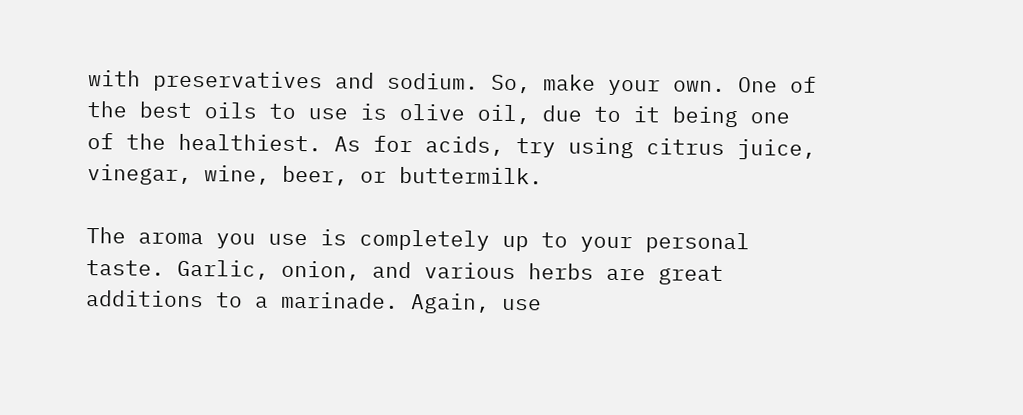with preservatives and sodium. So, make your own. One of the best oils to use is olive oil, due to it being one of the healthiest. As for acids, try using citrus juice, vinegar, wine, beer, or buttermilk.

The aroma you use is completely up to your personal taste. Garlic, onion, and various herbs are great additions to a marinade. Again, use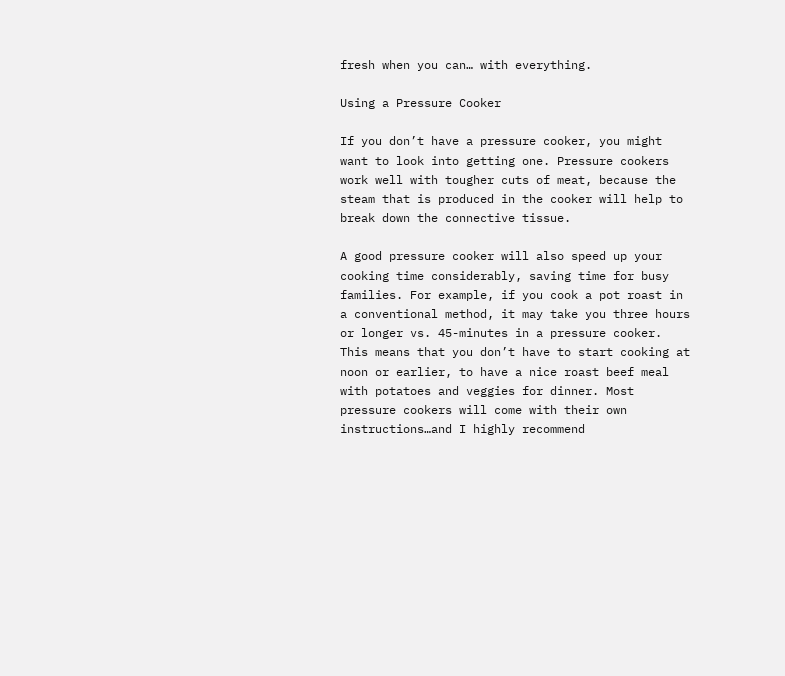fresh when you can… with everything.

Using a Pressure Cooker

If you don’t have a pressure cooker, you might want to look into getting one. Pressure cookers work well with tougher cuts of meat, because the steam that is produced in the cooker will help to break down the connective tissue.

A good pressure cooker will also speed up your cooking time considerably, saving time for busy families. For example, if you cook a pot roast in a conventional method, it may take you three hours or longer vs. 45-minutes in a pressure cooker. This means that you don’t have to start cooking at noon or earlier, to have a nice roast beef meal with potatoes and veggies for dinner. Most pressure cookers will come with their own instructions…and I highly recommend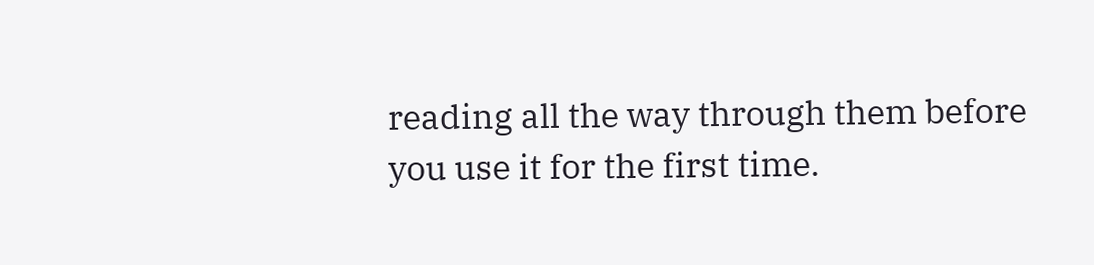reading all the way through them before you use it for the first time.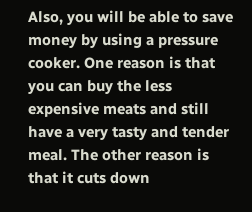Also, you will be able to save money by using a pressure cooker. One reason is that you can buy the less expensive meats and still have a very tasty and tender meal. The other reason is that it cuts down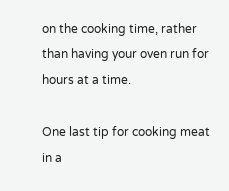on the cooking time, rather than having your oven run for hours at a time.

One last tip for cooking meat in a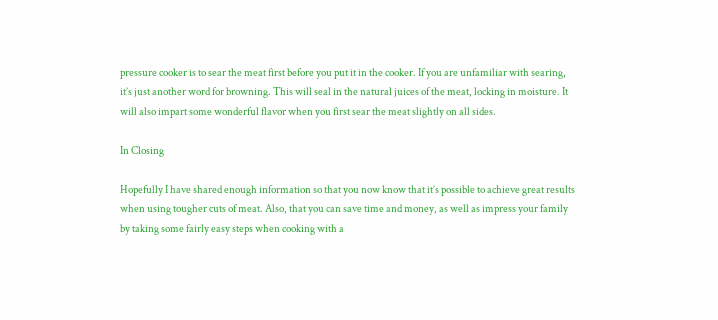pressure cooker is to sear the meat first before you put it in the cooker. If you are unfamiliar with searing, it’s just another word for browning. This will seal in the natural juices of the meat, locking in moisture. It will also impart some wonderful flavor when you first sear the meat slightly on all sides.

In Closing

Hopefully I have shared enough information so that you now know that it’s possible to achieve great results when using tougher cuts of meat. Also, that you can save time and money, as well as impress your family by taking some fairly easy steps when cooking with a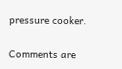pressure cooker.

Comments are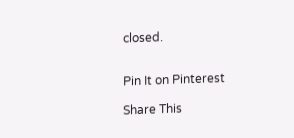closed.


Pin It on Pinterest

Share This